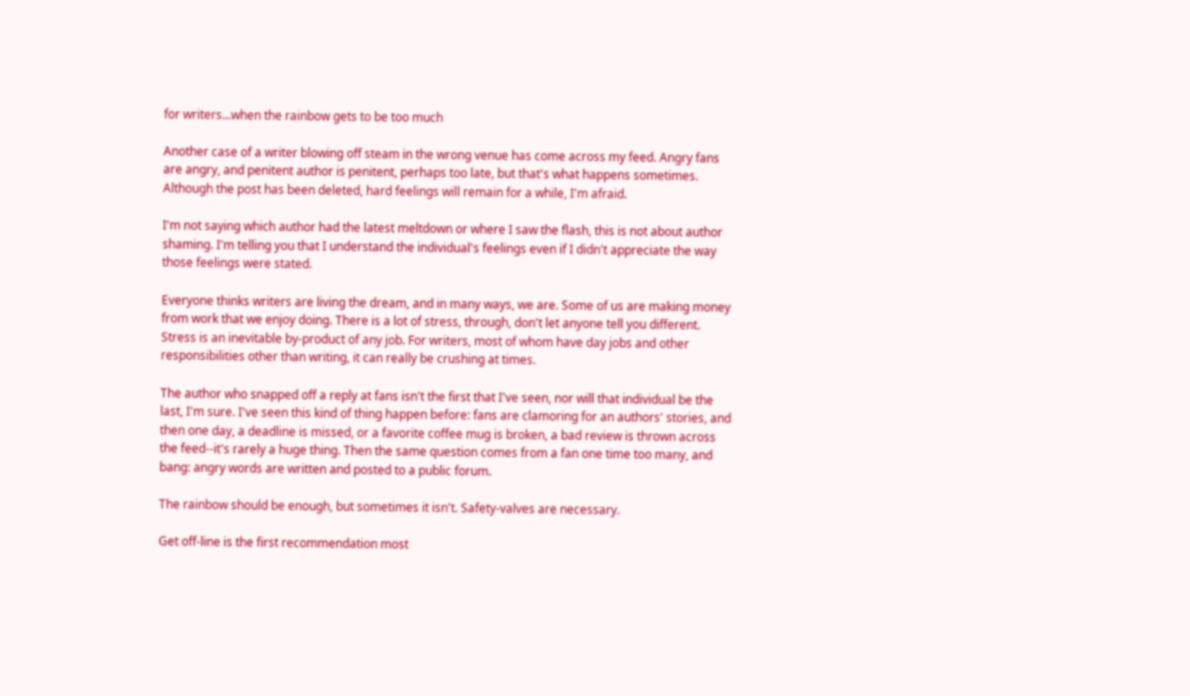for writers...when the rainbow gets to be too much

Another case of a writer blowing off steam in the wrong venue has come across my feed. Angry fans are angry, and penitent author is penitent, perhaps too late, but that's what happens sometimes. Although the post has been deleted, hard feelings will remain for a while, I'm afraid.

I'm not saying which author had the latest meltdown or where I saw the flash, this is not about author shaming. I'm telling you that I understand the individual's feelings even if I didn't appreciate the way those feelings were stated.

Everyone thinks writers are living the dream, and in many ways, we are. Some of us are making money from work that we enjoy doing. There is a lot of stress, through, don't let anyone tell you different. Stress is an inevitable by-product of any job. For writers, most of whom have day jobs and other responsibilities other than writing, it can really be crushing at times.

The author who snapped off a reply at fans isn't the first that I've seen, nor will that individual be the last, I'm sure. I've seen this kind of thing happen before: fans are clamoring for an authors' stories, and then one day, a deadline is missed, or a favorite coffee mug is broken, a bad review is thrown across the feed--it's rarely a huge thing. Then the same question comes from a fan one time too many, and bang: angry words are written and posted to a public forum.

The rainbow should be enough, but sometimes it isn't. Safety-valves are necessary.

Get off-line is the first recommendation most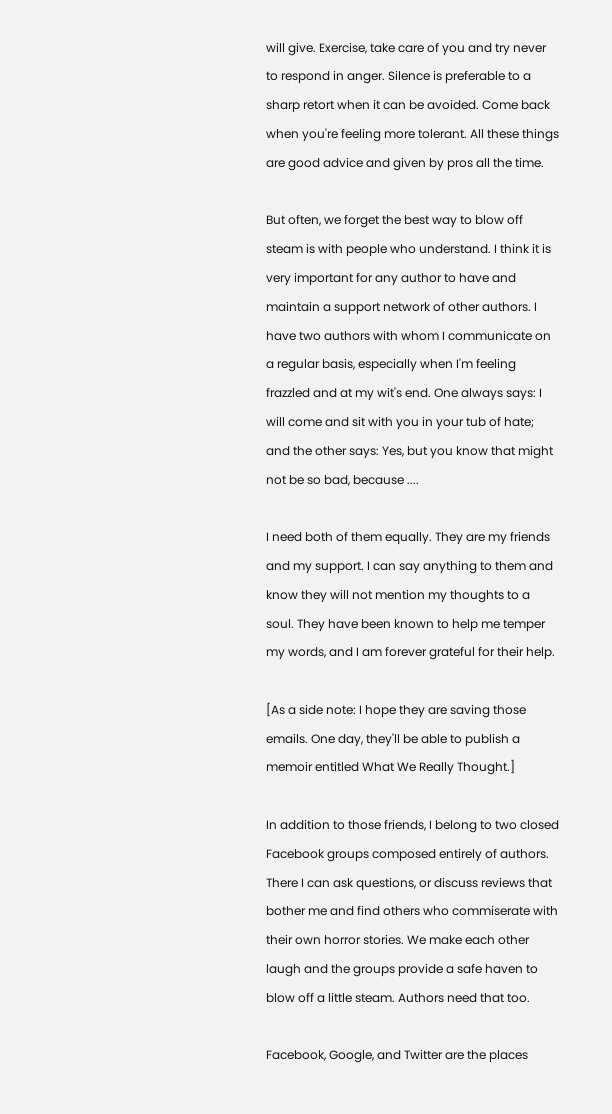will give. Exercise, take care of you and try never to respond in anger. Silence is preferable to a sharp retort when it can be avoided. Come back when you're feeling more tolerant. All these things are good advice and given by pros all the time.

But often, we forget the best way to blow off steam is with people who understand. I think it is very important for any author to have and maintain a support network of other authors. I have two authors with whom I communicate on a regular basis, especially when I'm feeling frazzled and at my wit's end. One always says: I will come and sit with you in your tub of hate; and the other says: Yes, but you know that might not be so bad, because ....

I need both of them equally. They are my friends and my support. I can say anything to them and know they will not mention my thoughts to a soul. They have been known to help me temper my words, and I am forever grateful for their help.

[As a side note: I hope they are saving those emails. One day, they'll be able to publish a memoir entitled What We Really Thought.]

In addition to those friends, I belong to two closed Facebook groups composed entirely of authors. There I can ask questions, or discuss reviews that bother me and find others who commiserate with their own horror stories. We make each other laugh and the groups provide a safe haven to blow off a little steam. Authors need that too.

Facebook, Google, and Twitter are the places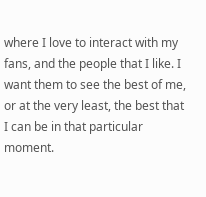where I love to interact with my fans, and the people that I like. I want them to see the best of me, or at the very least, the best that I can be in that particular moment.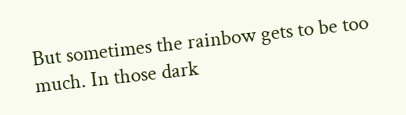But sometimes the rainbow gets to be too much. In those dark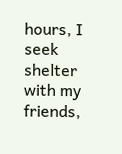hours, I seek shelter with my friends,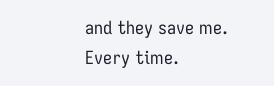and they save me. Every time.